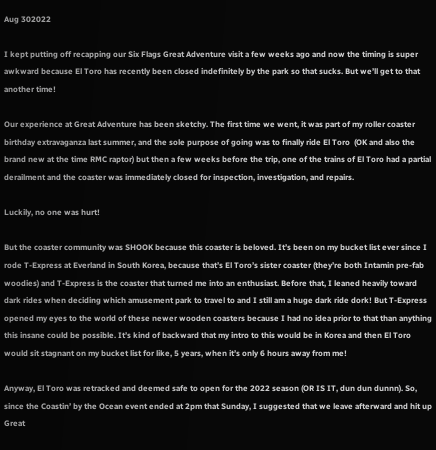Aug 302022

I kept putting off recapping our Six Flags Great Adventure visit a few weeks ago and now the timing is super awkward because El Toro has recently been closed indefinitely by the park so that sucks. But we’ll get to that another time!

Our experience at Great Adventure has been sketchy. The first time we went, it was part of my roller coaster birthday extravaganza last summer, and the sole purpose of going was to finally ride El Toro  (OK and also the brand new at the time RMC raptor) but then a few weeks before the trip, one of the trains of El Toro had a partial derailment and the coaster was immediately closed for inspection, investigation, and repairs.

Luckily, no one was hurt!

But the coaster community was SHOOK because this coaster is beloved. It’s been on my bucket list ever since I rode T-Express at Everland in South Korea, because that’s El Toro’s sister coaster (they’re both Intamin pre-fab woodies) and T-Express is the coaster that turned me into an enthusiast. Before that, I leaned heavily toward dark rides when deciding which amusement park to travel to and I still am a huge dark ride dork! But T-Express opened my eyes to the world of these newer wooden coasters because I had no idea prior to that than anything this insane could be possible. It’s kind of backward that my intro to this would be in Korea and then El Toro would sit stagnant on my bucket list for like, 5 years, when it’s only 6 hours away from me!

Anyway, El Toro was retracked and deemed safe to open for the 2022 season (OR IS IT, dun dun dunnn). So, since the Coastin’ by the Ocean event ended at 2pm that Sunday, I suggested that we leave afterward and hit up Great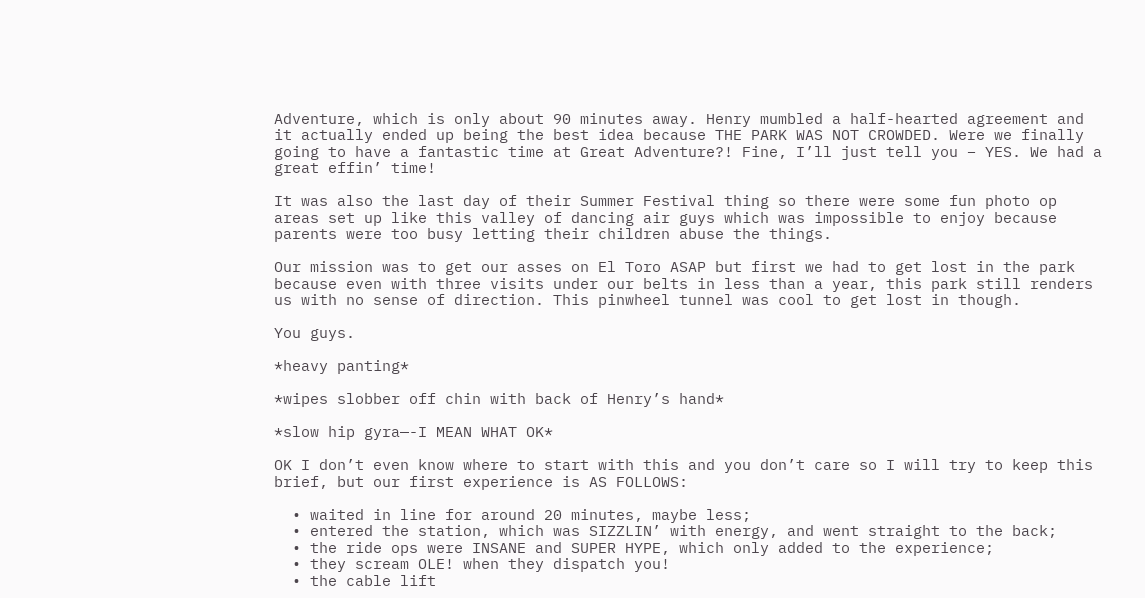Adventure, which is only about 90 minutes away. Henry mumbled a half-hearted agreement and it actually ended up being the best idea because THE PARK WAS NOT CROWDED. Were we finally going to have a fantastic time at Great Adventure?! Fine, I’ll just tell you – YES. We had a great effin’ time!

It was also the last day of their Summer Festival thing so there were some fun photo op areas set up like this valley of dancing air guys which was impossible to enjoy because parents were too busy letting their children abuse the things.

Our mission was to get our asses on El Toro ASAP but first we had to get lost in the park because even with three visits under our belts in less than a year, this park still renders us with no sense of direction. This pinwheel tunnel was cool to get lost in though.

You guys.

*heavy panting*

*wipes slobber off chin with back of Henry’s hand*

*slow hip gyra—-I MEAN WHAT OK*

OK I don’t even know where to start with this and you don’t care so I will try to keep this brief, but our first experience is AS FOLLOWS:

  • waited in line for around 20 minutes, maybe less;
  • entered the station, which was SIZZLIN’ with energy, and went straight to the back;
  • the ride ops were INSANE and SUPER HYPE, which only added to the experience;
  • they scream OLE! when they dispatch you!
  • the cable lift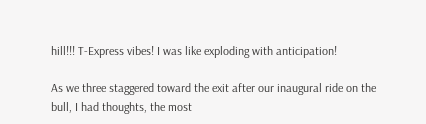hill!!! T-Express vibes! I was like exploding with anticipation!

As we three staggered toward the exit after our inaugural ride on the bull, I had thoughts, the most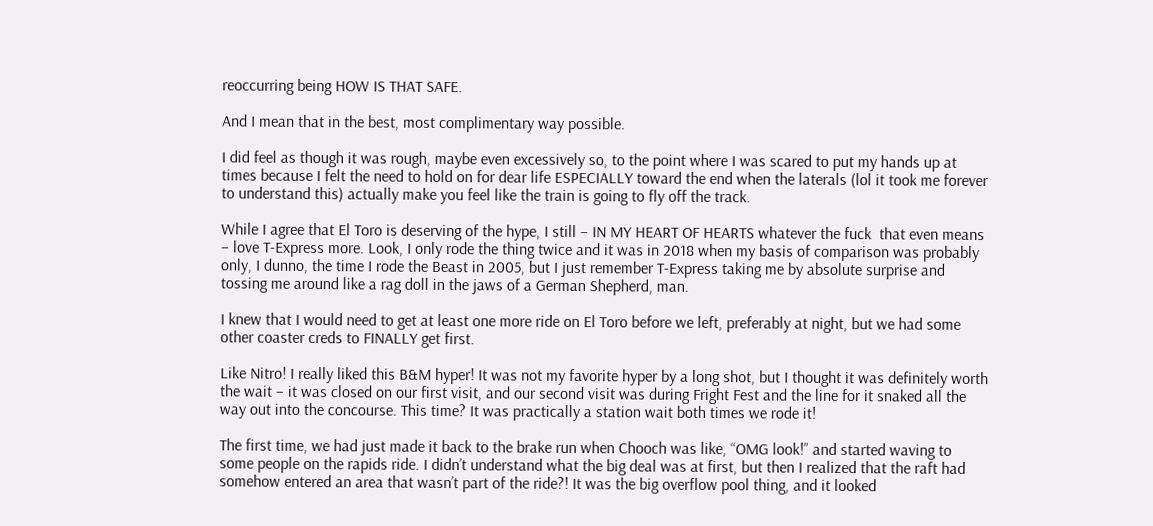reoccurring being HOW IS THAT SAFE.

And I mean that in the best, most complimentary way possible.

I did feel as though it was rough, maybe even excessively so, to the point where I was scared to put my hands up at times because I felt the need to hold on for dear life ESPECIALLY toward the end when the laterals (lol it took me forever to understand this) actually make you feel like the train is going to fly off the track.

While I agree that El Toro is deserving of the hype, I still – IN MY HEART OF HEARTS whatever the fuck  that even means – love T-Express more. Look, I only rode the thing twice and it was in 2018 when my basis of comparison was probably only, I dunno, the time I rode the Beast in 2005, but I just remember T-Express taking me by absolute surprise and tossing me around like a rag doll in the jaws of a German Shepherd, man.

I knew that I would need to get at least one more ride on El Toro before we left, preferably at night, but we had some other coaster creds to FINALLY get first.

Like Nitro! I really liked this B&M hyper! It was not my favorite hyper by a long shot, but I thought it was definitely worth the wait – it was closed on our first visit, and our second visit was during Fright Fest and the line for it snaked all the way out into the concourse. This time? It was practically a station wait both times we rode it!

The first time, we had just made it back to the brake run when Chooch was like, “OMG look!” and started waving to some people on the rapids ride. I didn’t understand what the big deal was at first, but then I realized that the raft had somehow entered an area that wasn’t part of the ride?! It was the big overflow pool thing, and it looked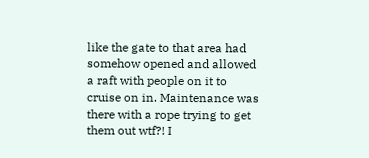like the gate to that area had somehow opened and allowed a raft with people on it to cruise on in. Maintenance was there with a rope trying to get them out wtf?! I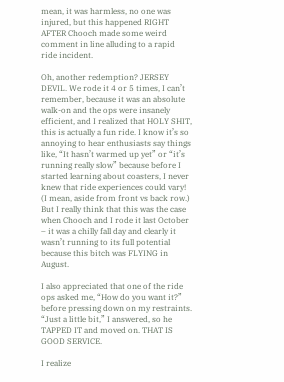mean, it was harmless, no one was injured, but this happened RIGHT AFTER Chooch made some weird comment in line alluding to a rapid ride incident.

Oh, another redemption? JERSEY DEVIL. We rode it 4 or 5 times, I can’t remember, because it was an absolute walk-on and the ops were insanely efficient, and I realized that HOLY SHIT, this is actually a fun ride. I know it’s so annoying to hear enthusiasts say things like, “It hasn’t warmed up yet” or “it’s running really slow” because before I started learning about coasters, I never knew that ride experiences could vary! (I mean, aside from front vs back row.) But I really think that this was the case when Chooch and I rode it last October – it was a chilly fall day and clearly it wasn’t running to its full potential because this bitch was FLYING in August.

I also appreciated that one of the ride ops asked me, “How do you want it?” before pressing down on my restraints. “Just a little bit,” I answered, so he TAPPED IT and moved on. THAT IS GOOD SERVICE.

I realize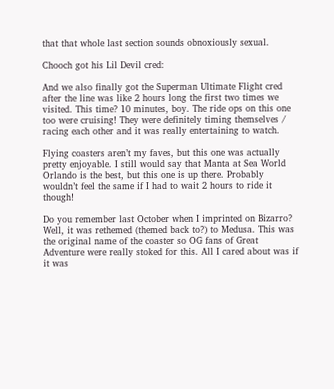that that whole last section sounds obnoxiously sexual.

Chooch got his Lil Devil cred:

And we also finally got the Superman Ultimate Flight cred after the line was like 2 hours long the first two times we visited. This time? 10 minutes, boy. The ride ops on this one too were cruising! They were definitely timing themselves / racing each other and it was really entertaining to watch.

Flying coasters aren’t my faves, but this one was actually pretty enjoyable. I still would say that Manta at Sea World Orlando is the best, but this one is up there. Probably wouldn’t feel the same if I had to wait 2 hours to ride it though!

Do you remember last October when I imprinted on Bizarro? Well, it was rethemed (themed back to?) to Medusa. This was the original name of the coaster so OG fans of Great Adventure were really stoked for this. All I cared about was if it was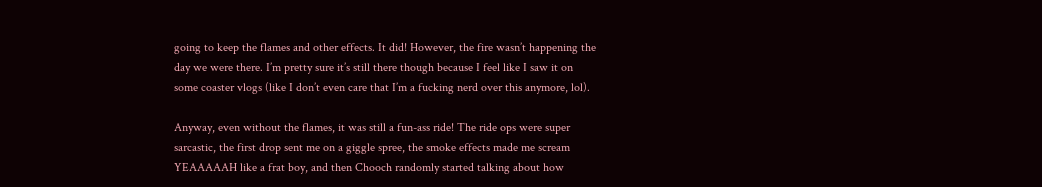going to keep the flames and other effects. It did! However, the fire wasn’t happening the day we were there. I’m pretty sure it’s still there though because I feel like I saw it on some coaster vlogs (like I don’t even care that I’m a fucking nerd over this anymore, lol).

Anyway, even without the flames, it was still a fun-ass ride! The ride ops were super sarcastic, the first drop sent me on a giggle spree, the smoke effects made me scream YEAAAAAH like a frat boy, and then Chooch randomly started talking about how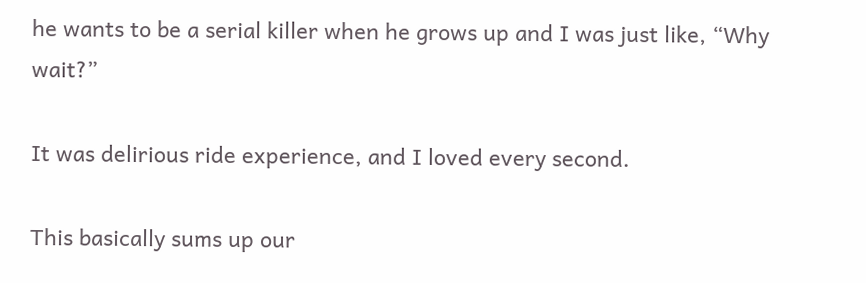he wants to be a serial killer when he grows up and I was just like, “Why wait?”

It was delirious ride experience, and I loved every second.

This basically sums up our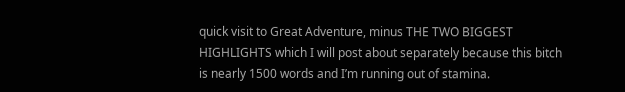quick visit to Great Adventure, minus THE TWO BIGGEST HIGHLIGHTS which I will post about separately because this bitch is nearly 1500 words and I’m running out of stamina.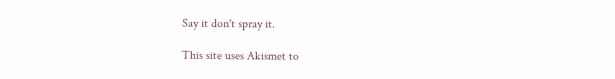Say it don't spray it.

This site uses Akismet to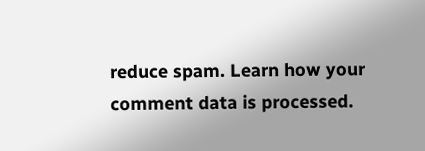reduce spam. Learn how your comment data is processed.